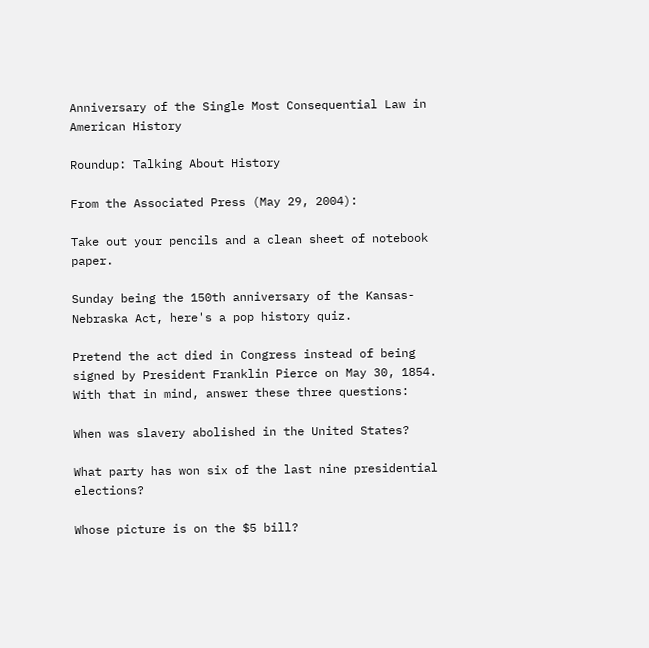Anniversary of the Single Most Consequential Law in American History

Roundup: Talking About History

From the Associated Press (May 29, 2004):

Take out your pencils and a clean sheet of notebook paper.

Sunday being the 150th anniversary of the Kansas-Nebraska Act, here's a pop history quiz.

Pretend the act died in Congress instead of being signed by President Franklin Pierce on May 30, 1854. With that in mind, answer these three questions:

When was slavery abolished in the United States?

What party has won six of the last nine presidential elections?

Whose picture is on the $5 bill?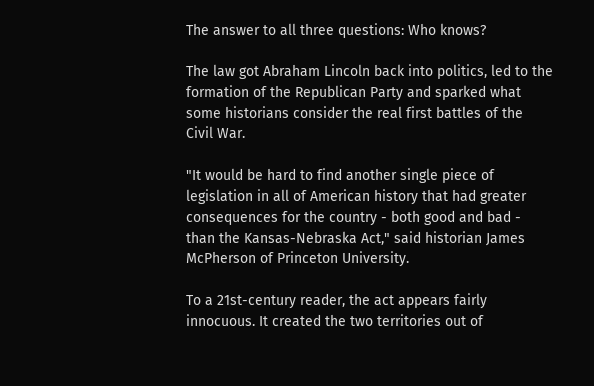The answer to all three questions: Who knows?

The law got Abraham Lincoln back into politics, led to the formation of the Republican Party and sparked what some historians consider the real first battles of the Civil War.

"It would be hard to find another single piece of legislation in all of American history that had greater consequences for the country - both good and bad - than the Kansas-Nebraska Act," said historian James McPherson of Princeton University.

To a 21st-century reader, the act appears fairly innocuous. It created the two territories out of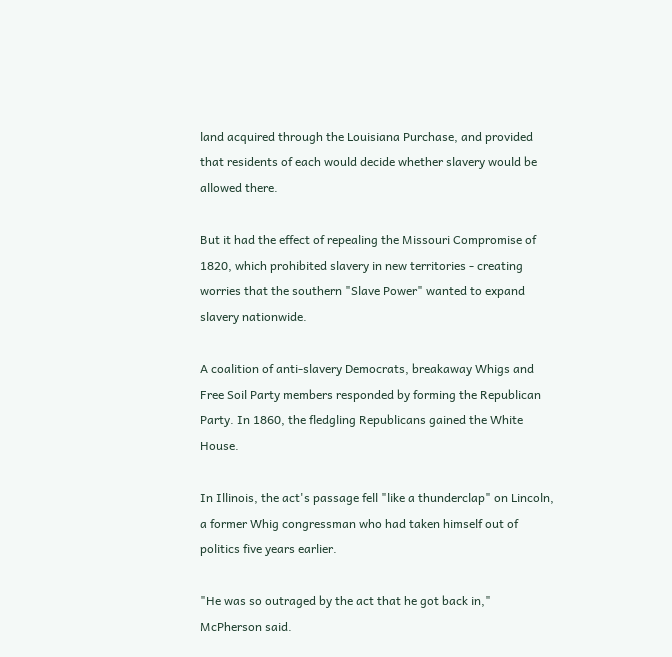land acquired through the Louisiana Purchase, and provided that residents of each would decide whether slavery would be allowed there.

But it had the effect of repealing the Missouri Compromise of 1820, which prohibited slavery in new territories - creating worries that the southern "Slave Power" wanted to expand slavery nationwide.

A coalition of anti-slavery Democrats, breakaway Whigs and Free Soil Party members responded by forming the Republican Party. In 1860, the fledgling Republicans gained the White House.

In Illinois, the act's passage fell "like a thunderclap" on Lincoln, a former Whig congressman who had taken himself out of politics five years earlier.

"He was so outraged by the act that he got back in," McPherson said.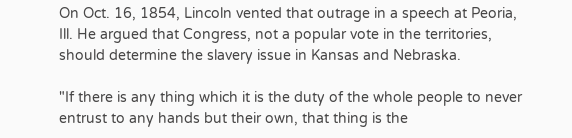On Oct. 16, 1854, Lincoln vented that outrage in a speech at Peoria, Ill. He argued that Congress, not a popular vote in the territories, should determine the slavery issue in Kansas and Nebraska.

"If there is any thing which it is the duty of the whole people to never entrust to any hands but their own, that thing is the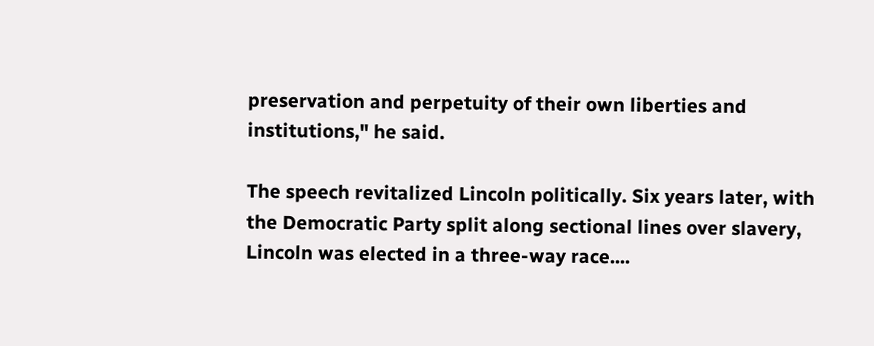preservation and perpetuity of their own liberties and institutions," he said.

The speech revitalized Lincoln politically. Six years later, with the Democratic Party split along sectional lines over slavery, Lincoln was elected in a three-way race....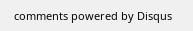comments powered by Disqus